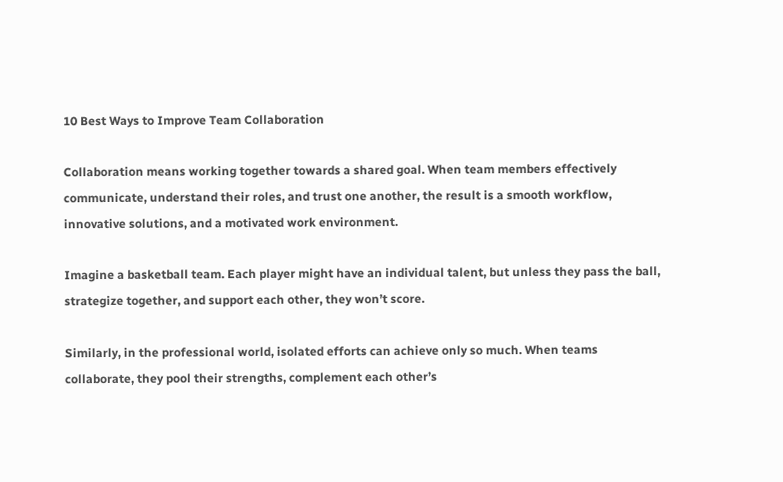10 Best Ways to Improve Team Collaboration

Collaboration means working together towards a shared goal. When team members effectively communicate, understand their roles, and trust one another, the result is a smooth workflow, innovative solutions, and a motivated work environment.

Imagine a basketball team. Each player might have an individual talent, but unless they pass the ball, strategize together, and support each other, they won’t score.

Similarly, in the professional world, isolated efforts can achieve only so much. When teams collaborate, they pool their strengths, complement each other’s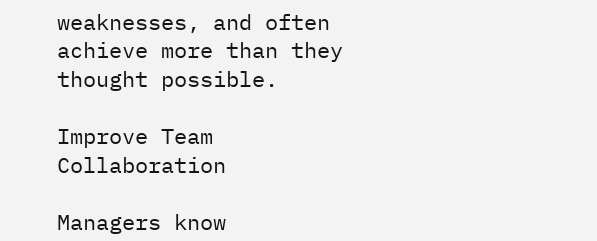weaknesses, and often achieve more than they thought possible.

Improve Team Collaboration

Managers know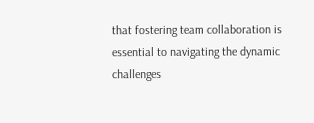that fostering team collaboration is essential to navigating the dynamic challenges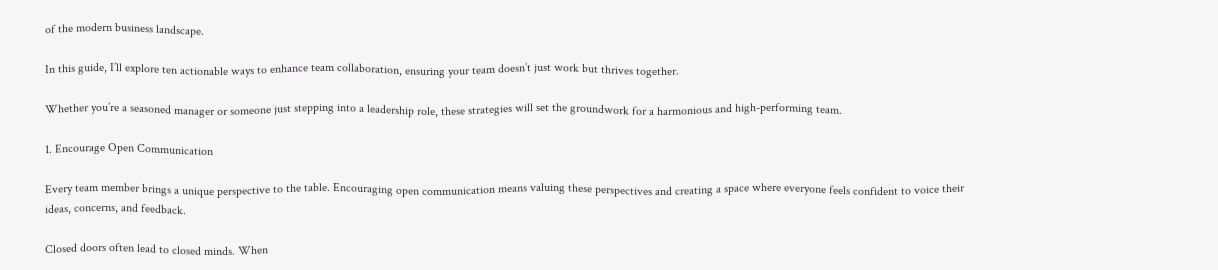of the modern business landscape.

In this guide, I’ll explore ten actionable ways to enhance team collaboration, ensuring your team doesn’t just work but thrives together.

Whether you’re a seasoned manager or someone just stepping into a leadership role, these strategies will set the groundwork for a harmonious and high-performing team.

1. Encourage Open Communication

Every team member brings a unique perspective to the table. Encouraging open communication means valuing these perspectives and creating a space where everyone feels confident to voice their ideas, concerns, and feedback.

Closed doors often lead to closed minds. When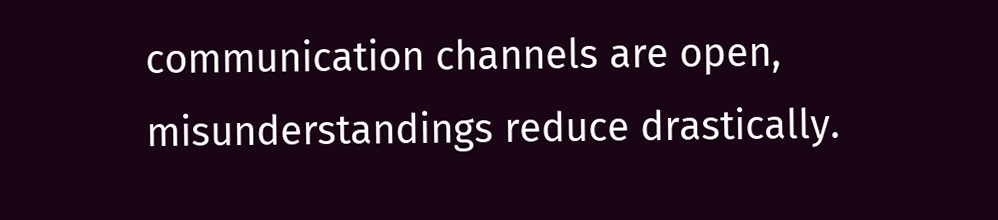communication channels are open, misunderstandings reduce drastically.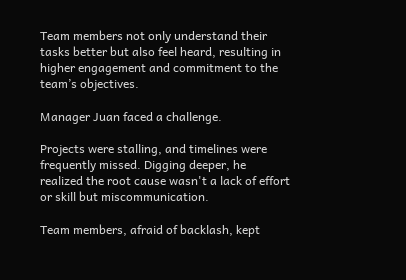Team members not only understand their tasks better but also feel heard, resulting in higher engagement and commitment to the team’s objectives.

Manager Juan faced a challenge.

Projects were stalling, and timelines were frequently missed. Digging deeper, he realized the root cause wasn't a lack of effort or skill but miscommunication.

Team members, afraid of backlash, kept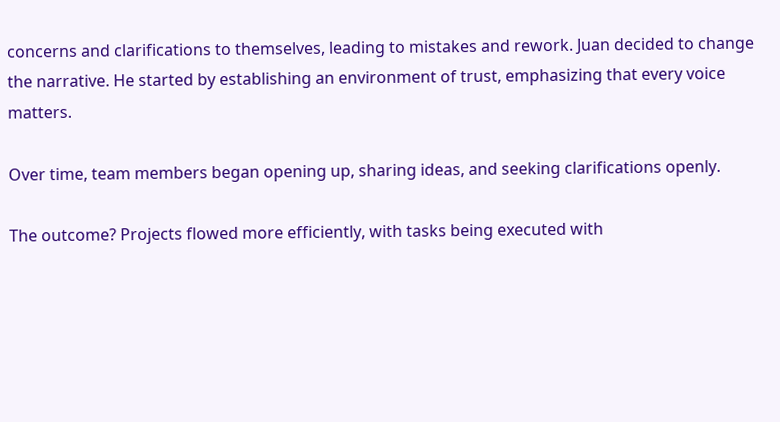concerns and clarifications to themselves, leading to mistakes and rework. Juan decided to change the narrative. He started by establishing an environment of trust, emphasizing that every voice matters.

Over time, team members began opening up, sharing ideas, and seeking clarifications openly.

The outcome? Projects flowed more efficiently, with tasks being executed with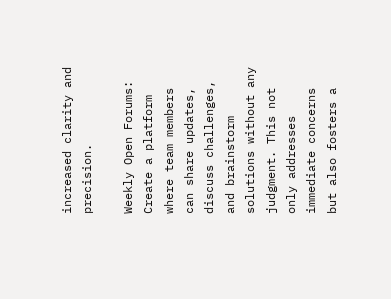increased clarity and precision.

Weekly Open Forums: Create a platform where team members can share updates, discuss challenges, and brainstorm solutions without any judgment. This not only addresses immediate concerns but also fosters a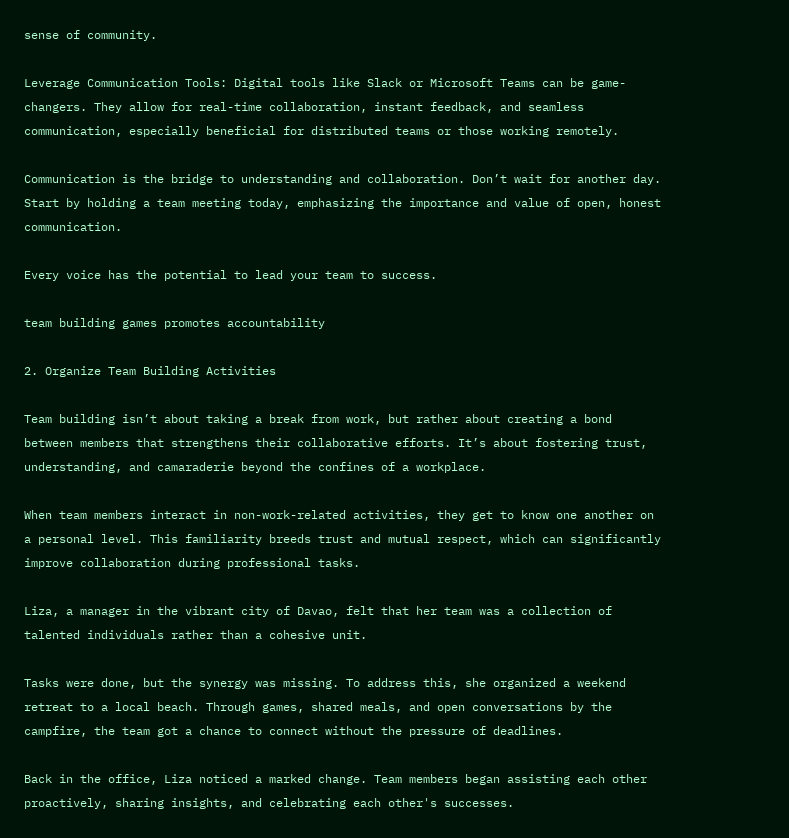sense of community.

Leverage Communication Tools: Digital tools like Slack or Microsoft Teams can be game-changers. They allow for real-time collaboration, instant feedback, and seamless communication, especially beneficial for distributed teams or those working remotely.

Communication is the bridge to understanding and collaboration. Don’t wait for another day. Start by holding a team meeting today, emphasizing the importance and value of open, honest communication.

Every voice has the potential to lead your team to success.

team building games promotes accountability

2. Organize Team Building Activities

Team building isn’t about taking a break from work, but rather about creating a bond between members that strengthens their collaborative efforts. It’s about fostering trust, understanding, and camaraderie beyond the confines of a workplace.

When team members interact in non-work-related activities, they get to know one another on a personal level. This familiarity breeds trust and mutual respect, which can significantly improve collaboration during professional tasks.

Liza, a manager in the vibrant city of Davao, felt that her team was a collection of talented individuals rather than a cohesive unit.

Tasks were done, but the synergy was missing. To address this, she organized a weekend retreat to a local beach. Through games, shared meals, and open conversations by the campfire, the team got a chance to connect without the pressure of deadlines.

Back in the office, Liza noticed a marked change. Team members began assisting each other proactively, sharing insights, and celebrating each other's successes.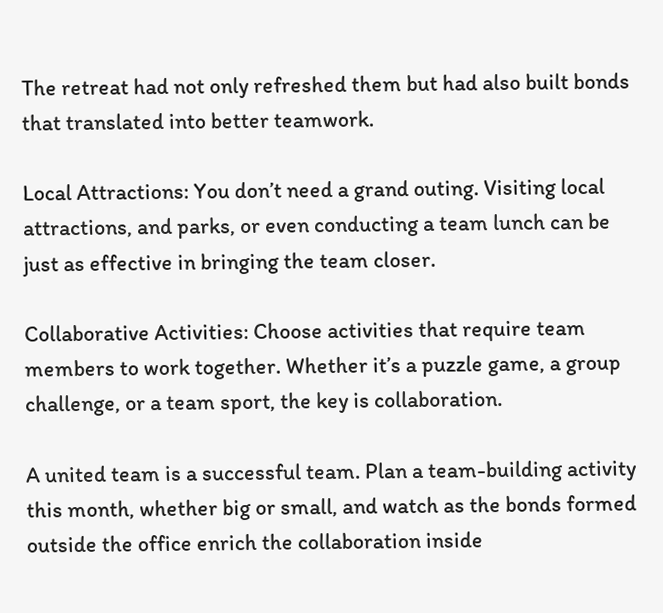The retreat had not only refreshed them but had also built bonds that translated into better teamwork.

Local Attractions: You don’t need a grand outing. Visiting local attractions, and parks, or even conducting a team lunch can be just as effective in bringing the team closer.

Collaborative Activities: Choose activities that require team members to work together. Whether it’s a puzzle game, a group challenge, or a team sport, the key is collaboration.

A united team is a successful team. Plan a team-building activity this month, whether big or small, and watch as the bonds formed outside the office enrich the collaboration inside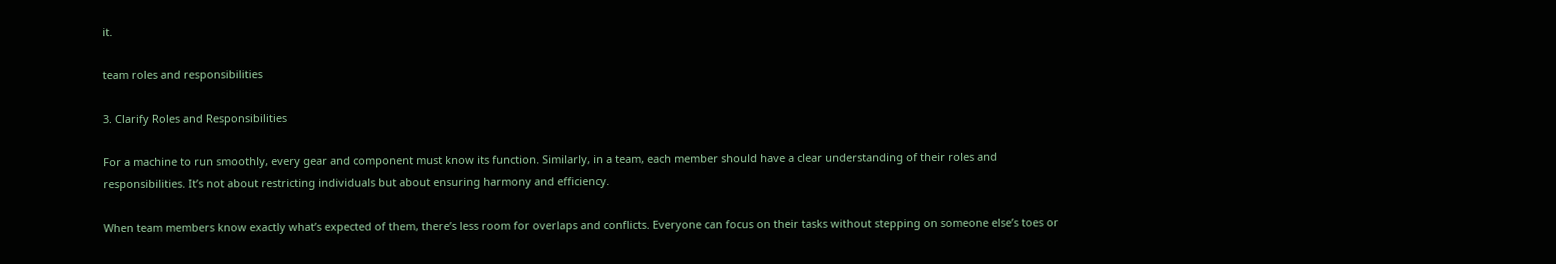it.

team roles and responsibilities

3. Clarify Roles and Responsibilities

For a machine to run smoothly, every gear and component must know its function. Similarly, in a team, each member should have a clear understanding of their roles and responsibilities. It’s not about restricting individuals but about ensuring harmony and efficiency.

When team members know exactly what’s expected of them, there’s less room for overlaps and conflicts. Everyone can focus on their tasks without stepping on someone else’s toes or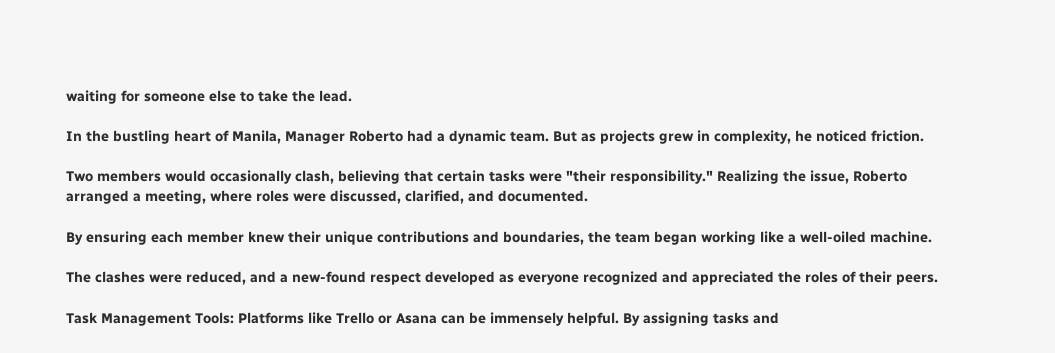waiting for someone else to take the lead.

In the bustling heart of Manila, Manager Roberto had a dynamic team. But as projects grew in complexity, he noticed friction.

Two members would occasionally clash, believing that certain tasks were "their responsibility." Realizing the issue, Roberto arranged a meeting, where roles were discussed, clarified, and documented.

By ensuring each member knew their unique contributions and boundaries, the team began working like a well-oiled machine.

The clashes were reduced, and a new-found respect developed as everyone recognized and appreciated the roles of their peers.

Task Management Tools: Platforms like Trello or Asana can be immensely helpful. By assigning tasks and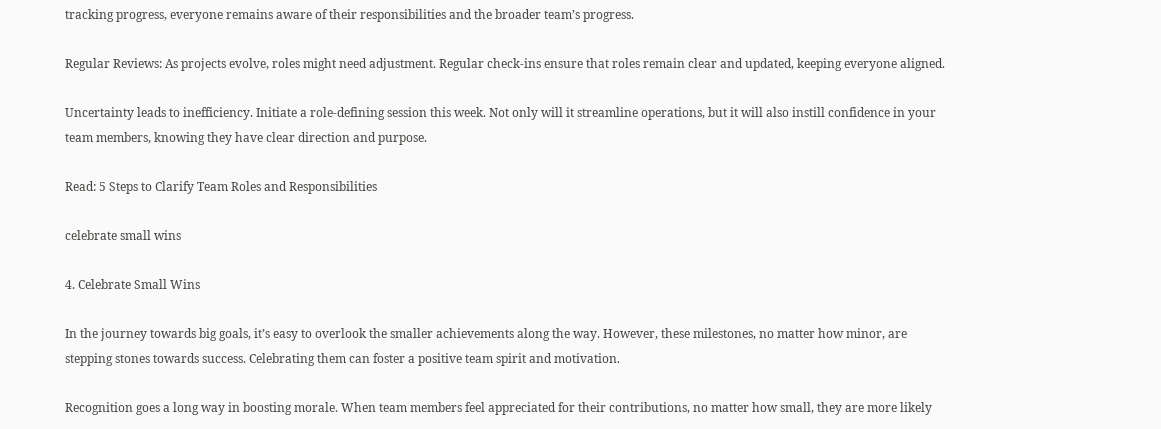tracking progress, everyone remains aware of their responsibilities and the broader team’s progress.

Regular Reviews: As projects evolve, roles might need adjustment. Regular check-ins ensure that roles remain clear and updated, keeping everyone aligned.

Uncertainty leads to inefficiency. Initiate a role-defining session this week. Not only will it streamline operations, but it will also instill confidence in your team members, knowing they have clear direction and purpose.

Read: 5 Steps to Clarify Team Roles and Responsibilities

celebrate small wins

4. Celebrate Small Wins

In the journey towards big goals, it’s easy to overlook the smaller achievements along the way. However, these milestones, no matter how minor, are stepping stones towards success. Celebrating them can foster a positive team spirit and motivation.

Recognition goes a long way in boosting morale. When team members feel appreciated for their contributions, no matter how small, they are more likely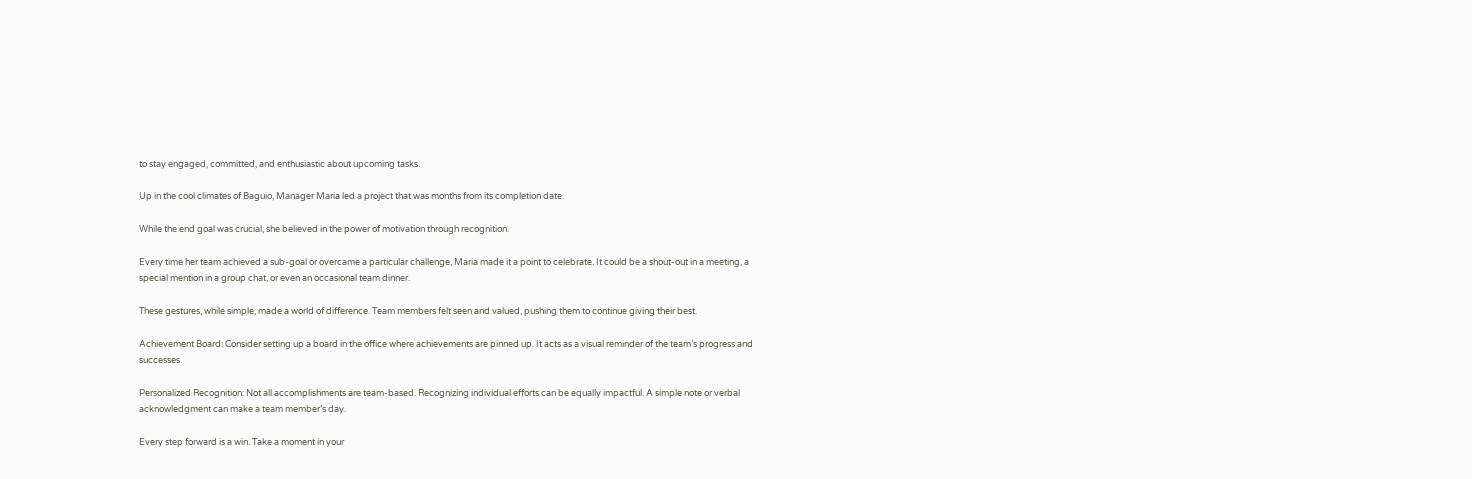to stay engaged, committed, and enthusiastic about upcoming tasks.

Up in the cool climates of Baguio, Manager Maria led a project that was months from its completion date.

While the end goal was crucial, she believed in the power of motivation through recognition.

Every time her team achieved a sub-goal or overcame a particular challenge, Maria made it a point to celebrate. It could be a shout-out in a meeting, a special mention in a group chat, or even an occasional team dinner.

These gestures, while simple, made a world of difference. Team members felt seen and valued, pushing them to continue giving their best.

Achievement Board: Consider setting up a board in the office where achievements are pinned up. It acts as a visual reminder of the team’s progress and successes.

Personalized Recognition: Not all accomplishments are team-based. Recognizing individual efforts can be equally impactful. A simple note or verbal acknowledgment can make a team member’s day.

Every step forward is a win. Take a moment in your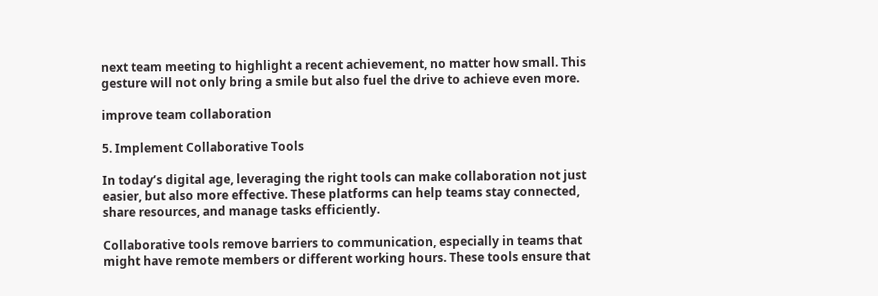next team meeting to highlight a recent achievement, no matter how small. This gesture will not only bring a smile but also fuel the drive to achieve even more.

improve team collaboration

5. Implement Collaborative Tools

In today’s digital age, leveraging the right tools can make collaboration not just easier, but also more effective. These platforms can help teams stay connected, share resources, and manage tasks efficiently.

Collaborative tools remove barriers to communication, especially in teams that might have remote members or different working hours. These tools ensure that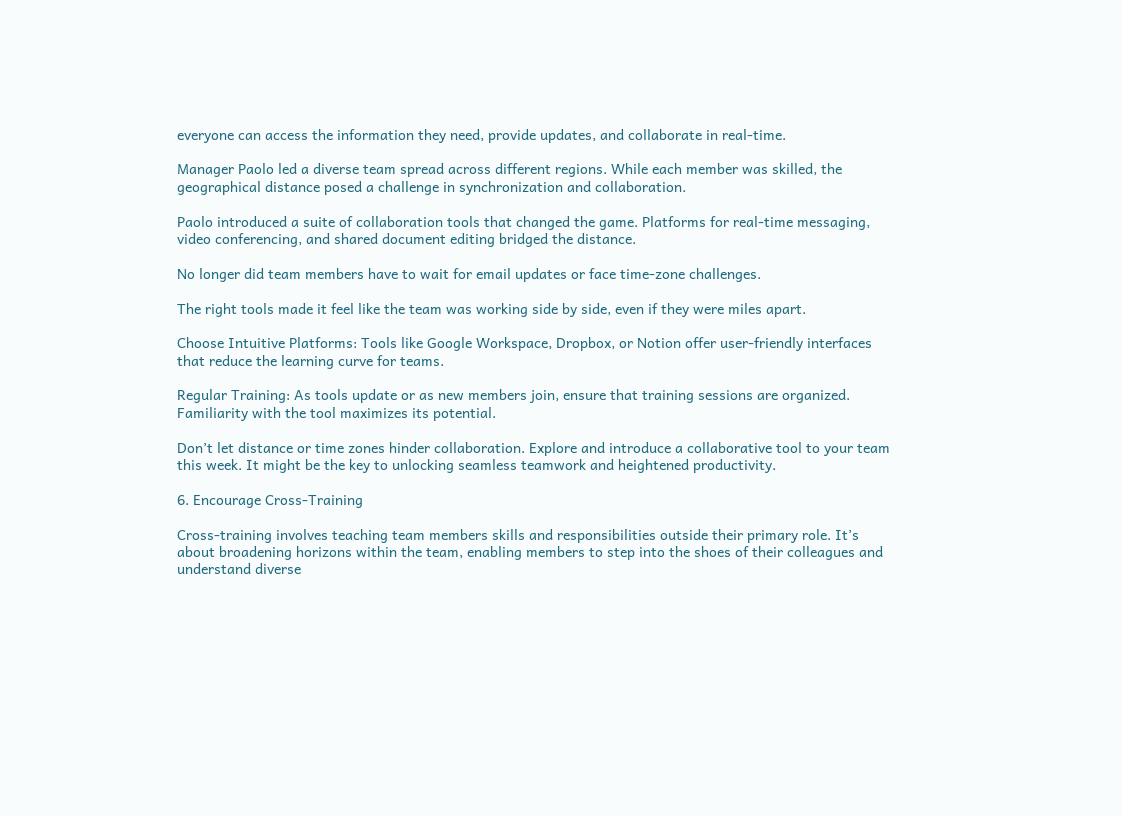everyone can access the information they need, provide updates, and collaborate in real-time.

Manager Paolo led a diverse team spread across different regions. While each member was skilled, the geographical distance posed a challenge in synchronization and collaboration.

Paolo introduced a suite of collaboration tools that changed the game. Platforms for real-time messaging, video conferencing, and shared document editing bridged the distance.

No longer did team members have to wait for email updates or face time-zone challenges.

The right tools made it feel like the team was working side by side, even if they were miles apart.

Choose Intuitive Platforms: Tools like Google Workspace, Dropbox, or Notion offer user-friendly interfaces that reduce the learning curve for teams.

Regular Training: As tools update or as new members join, ensure that training sessions are organized. Familiarity with the tool maximizes its potential.

Don’t let distance or time zones hinder collaboration. Explore and introduce a collaborative tool to your team this week. It might be the key to unlocking seamless teamwork and heightened productivity.

6. Encourage Cross-Training

Cross-training involves teaching team members skills and responsibilities outside their primary role. It’s about broadening horizons within the team, enabling members to step into the shoes of their colleagues and understand diverse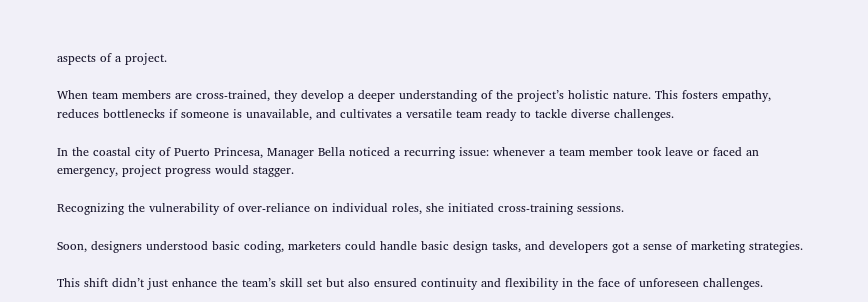aspects of a project.

When team members are cross-trained, they develop a deeper understanding of the project’s holistic nature. This fosters empathy, reduces bottlenecks if someone is unavailable, and cultivates a versatile team ready to tackle diverse challenges.

In the coastal city of Puerto Princesa, Manager Bella noticed a recurring issue: whenever a team member took leave or faced an emergency, project progress would stagger.

Recognizing the vulnerability of over-reliance on individual roles, she initiated cross-training sessions.

Soon, designers understood basic coding, marketers could handle basic design tasks, and developers got a sense of marketing strategies.

This shift didn’t just enhance the team’s skill set but also ensured continuity and flexibility in the face of unforeseen challenges.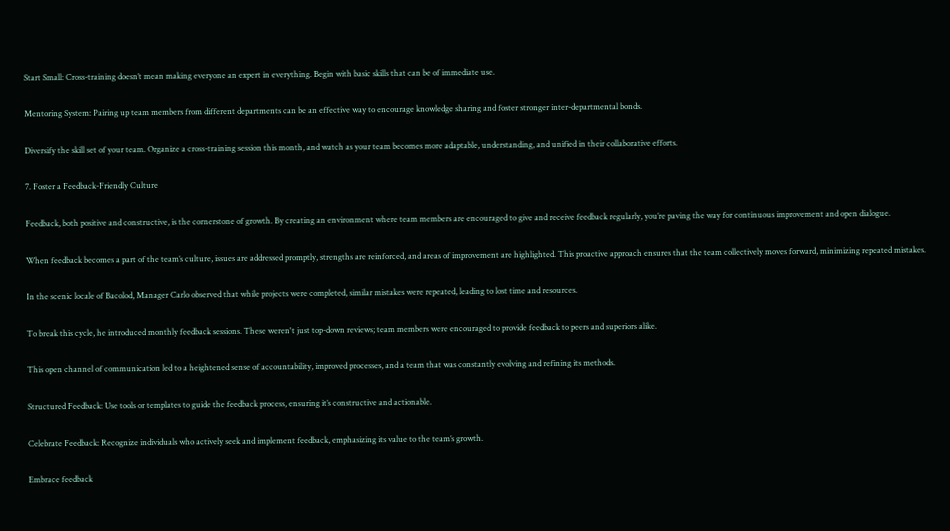Start Small: Cross-training doesn’t mean making everyone an expert in everything. Begin with basic skills that can be of immediate use.

Mentoring System: Pairing up team members from different departments can be an effective way to encourage knowledge sharing and foster stronger inter-departmental bonds.

Diversify the skill set of your team. Organize a cross-training session this month, and watch as your team becomes more adaptable, understanding, and unified in their collaborative efforts.

7. Foster a Feedback-Friendly Culture

Feedback, both positive and constructive, is the cornerstone of growth. By creating an environment where team members are encouraged to give and receive feedback regularly, you’re paving the way for continuous improvement and open dialogue.

When feedback becomes a part of the team’s culture, issues are addressed promptly, strengths are reinforced, and areas of improvement are highlighted. This proactive approach ensures that the team collectively moves forward, minimizing repeated mistakes.

In the scenic locale of Bacolod, Manager Carlo observed that while projects were completed, similar mistakes were repeated, leading to lost time and resources.

To break this cycle, he introduced monthly feedback sessions. These weren't just top-down reviews; team members were encouraged to provide feedback to peers and superiors alike.

This open channel of communication led to a heightened sense of accountability, improved processes, and a team that was constantly evolving and refining its methods.

Structured Feedback: Use tools or templates to guide the feedback process, ensuring it’s constructive and actionable.

Celebrate Feedback: Recognize individuals who actively seek and implement feedback, emphasizing its value to the team’s growth.

Embrace feedback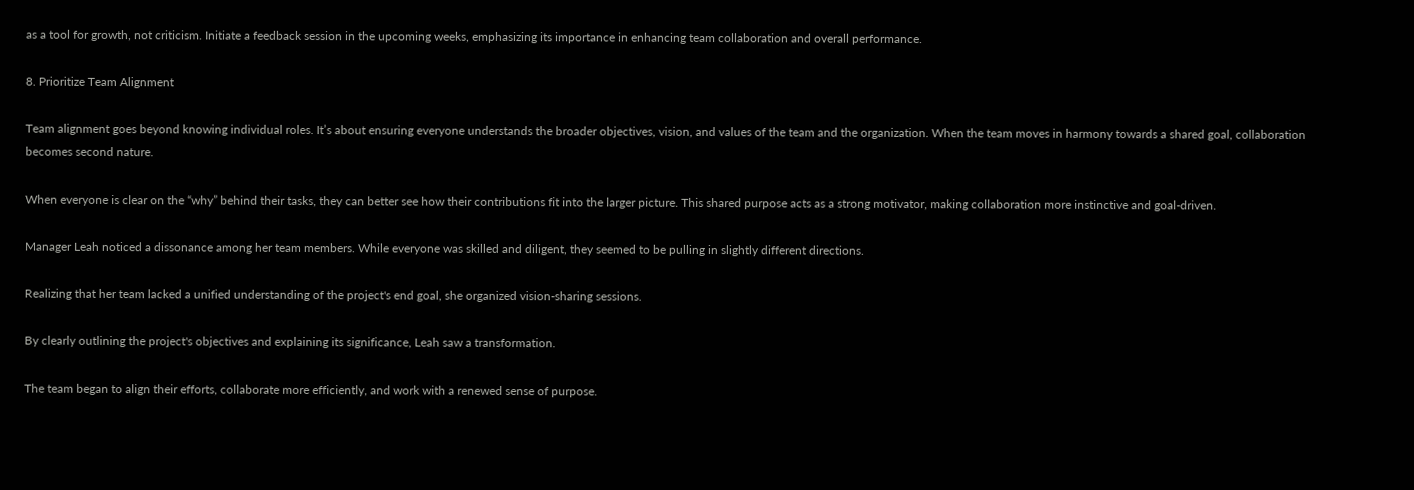as a tool for growth, not criticism. Initiate a feedback session in the upcoming weeks, emphasizing its importance in enhancing team collaboration and overall performance.

8. Prioritize Team Alignment

Team alignment goes beyond knowing individual roles. It’s about ensuring everyone understands the broader objectives, vision, and values of the team and the organization. When the team moves in harmony towards a shared goal, collaboration becomes second nature.

When everyone is clear on the “why” behind their tasks, they can better see how their contributions fit into the larger picture. This shared purpose acts as a strong motivator, making collaboration more instinctive and goal-driven.

Manager Leah noticed a dissonance among her team members. While everyone was skilled and diligent, they seemed to be pulling in slightly different directions.

Realizing that her team lacked a unified understanding of the project's end goal, she organized vision-sharing sessions.

By clearly outlining the project's objectives and explaining its significance, Leah saw a transformation.

The team began to align their efforts, collaborate more efficiently, and work with a renewed sense of purpose.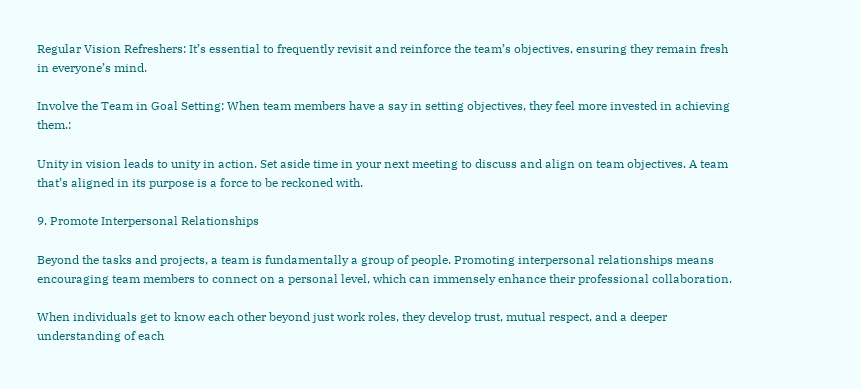Regular Vision Refreshers: It’s essential to frequently revisit and reinforce the team’s objectives, ensuring they remain fresh in everyone’s mind.

Involve the Team in Goal Setting: When team members have a say in setting objectives, they feel more invested in achieving them.:

Unity in vision leads to unity in action. Set aside time in your next meeting to discuss and align on team objectives. A team that’s aligned in its purpose is a force to be reckoned with.

9. Promote Interpersonal Relationships

Beyond the tasks and projects, a team is fundamentally a group of people. Promoting interpersonal relationships means encouraging team members to connect on a personal level, which can immensely enhance their professional collaboration.

When individuals get to know each other beyond just work roles, they develop trust, mutual respect, and a deeper understanding of each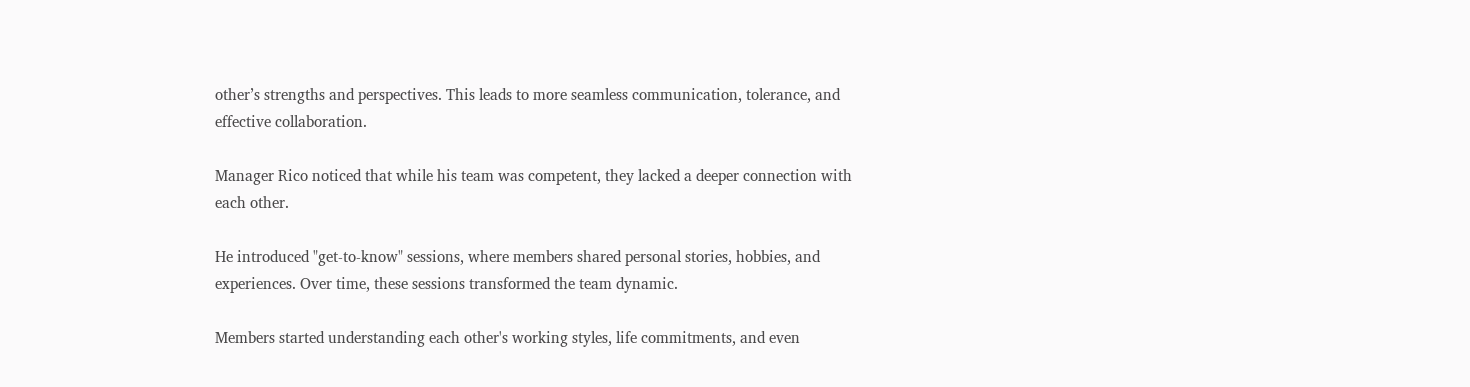other’s strengths and perspectives. This leads to more seamless communication, tolerance, and effective collaboration.

Manager Rico noticed that while his team was competent, they lacked a deeper connection with each other.

He introduced "get-to-know" sessions, where members shared personal stories, hobbies, and experiences. Over time, these sessions transformed the team dynamic.

Members started understanding each other's working styles, life commitments, and even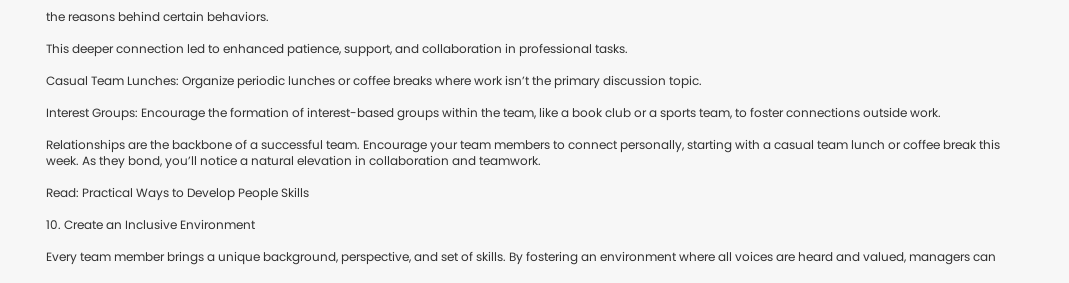the reasons behind certain behaviors.

This deeper connection led to enhanced patience, support, and collaboration in professional tasks.

Casual Team Lunches: Organize periodic lunches or coffee breaks where work isn’t the primary discussion topic.

Interest Groups: Encourage the formation of interest-based groups within the team, like a book club or a sports team, to foster connections outside work.

Relationships are the backbone of a successful team. Encourage your team members to connect personally, starting with a casual team lunch or coffee break this week. As they bond, you’ll notice a natural elevation in collaboration and teamwork.

Read: Practical Ways to Develop People Skills

10. Create an Inclusive Environment

Every team member brings a unique background, perspective, and set of skills. By fostering an environment where all voices are heard and valued, managers can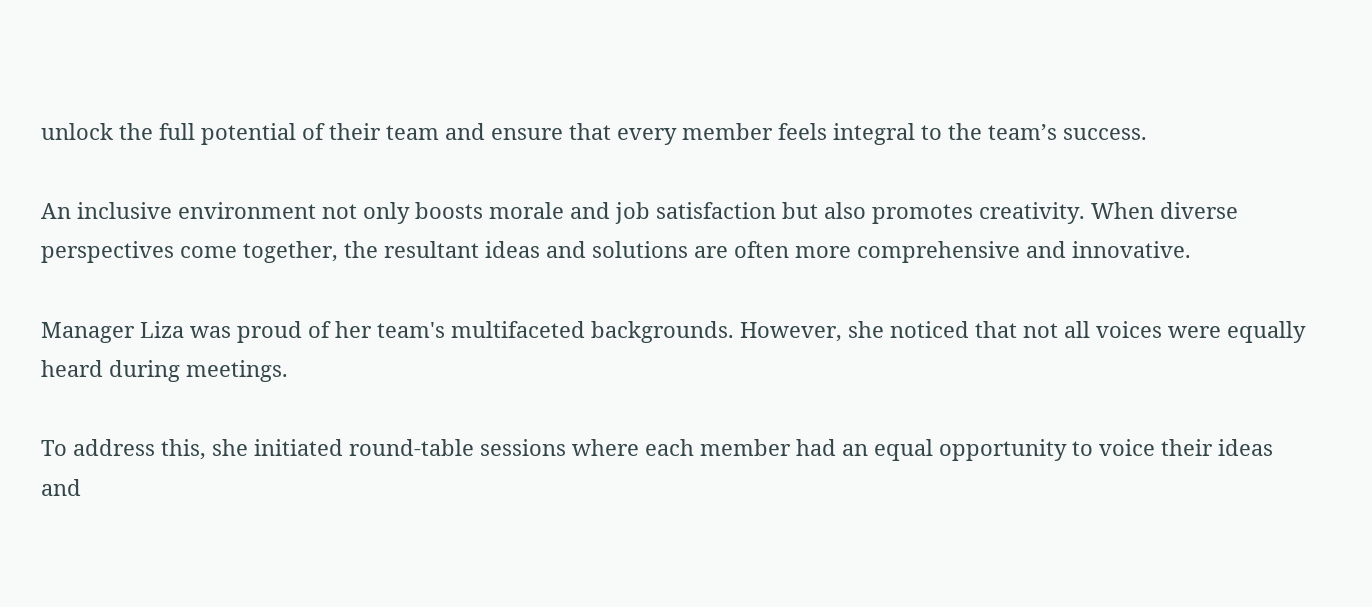unlock the full potential of their team and ensure that every member feels integral to the team’s success.

An inclusive environment not only boosts morale and job satisfaction but also promotes creativity. When diverse perspectives come together, the resultant ideas and solutions are often more comprehensive and innovative.

Manager Liza was proud of her team's multifaceted backgrounds. However, she noticed that not all voices were equally heard during meetings.

To address this, she initiated round-table sessions where each member had an equal opportunity to voice their ideas and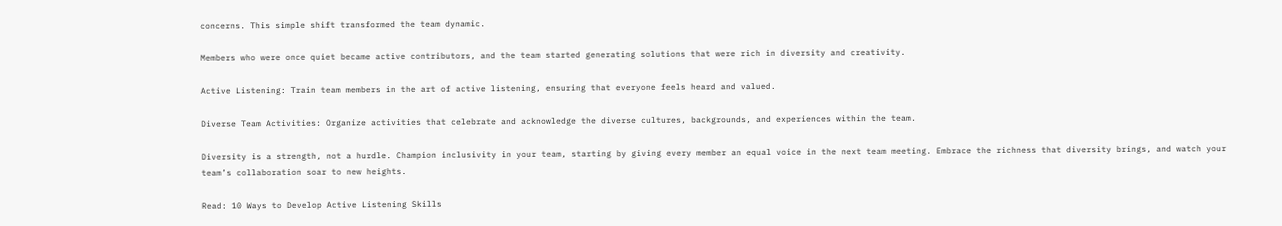concerns. This simple shift transformed the team dynamic.

Members who were once quiet became active contributors, and the team started generating solutions that were rich in diversity and creativity.

Active Listening: Train team members in the art of active listening, ensuring that everyone feels heard and valued.

Diverse Team Activities: Organize activities that celebrate and acknowledge the diverse cultures, backgrounds, and experiences within the team.

Diversity is a strength, not a hurdle. Champion inclusivity in your team, starting by giving every member an equal voice in the next team meeting. Embrace the richness that diversity brings, and watch your team’s collaboration soar to new heights.

Read: 10 Ways to Develop Active Listening Skills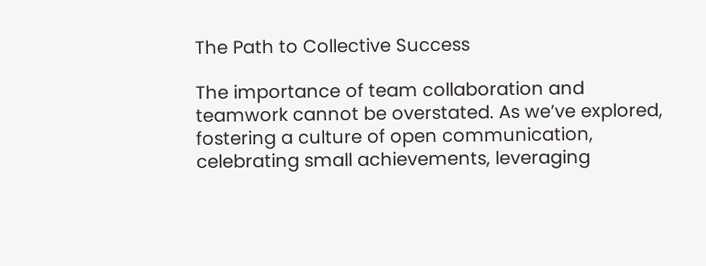The Path to Collective Success

The importance of team collaboration and teamwork cannot be overstated. As we’ve explored, fostering a culture of open communication, celebrating small achievements, leveraging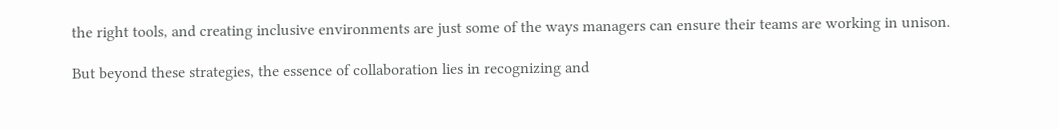the right tools, and creating inclusive environments are just some of the ways managers can ensure their teams are working in unison.

But beyond these strategies, the essence of collaboration lies in recognizing and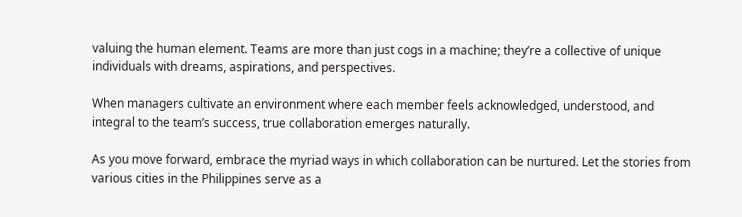valuing the human element. Teams are more than just cogs in a machine; they’re a collective of unique individuals with dreams, aspirations, and perspectives.

When managers cultivate an environment where each member feels acknowledged, understood, and integral to the team’s success, true collaboration emerges naturally.

As you move forward, embrace the myriad ways in which collaboration can be nurtured. Let the stories from various cities in the Philippines serve as a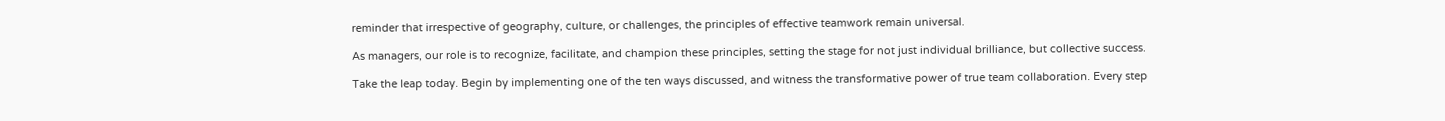reminder that irrespective of geography, culture, or challenges, the principles of effective teamwork remain universal.

As managers, our role is to recognize, facilitate, and champion these principles, setting the stage for not just individual brilliance, but collective success.

Take the leap today. Begin by implementing one of the ten ways discussed, and witness the transformative power of true team collaboration. Every step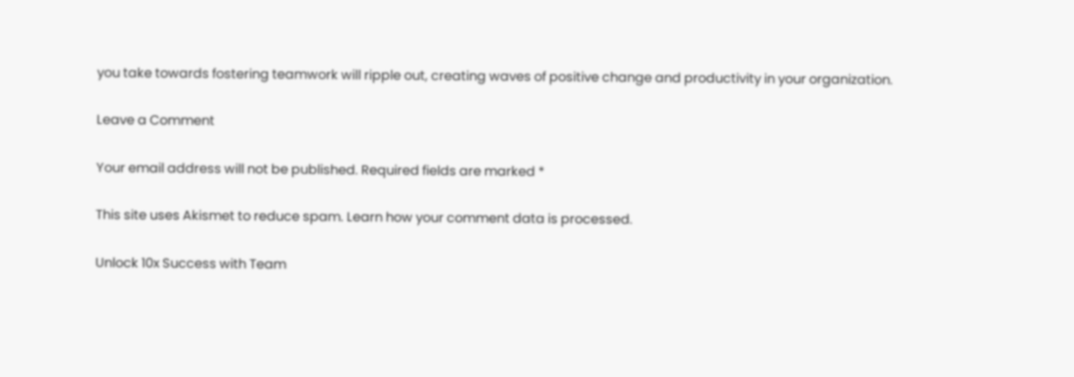you take towards fostering teamwork will ripple out, creating waves of positive change and productivity in your organization.

Leave a Comment

Your email address will not be published. Required fields are marked *

This site uses Akismet to reduce spam. Learn how your comment data is processed.

Unlock 10x Success with Team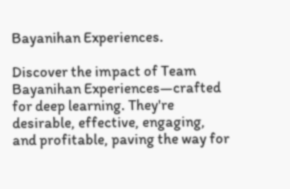Bayanihan Experiences.

Discover the impact of Team Bayanihan Experiences—crafted for deep learning. They're desirable, effective, engaging, and profitable, paving the way for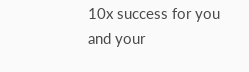10x success for you and your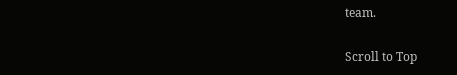team.

Scroll to Top